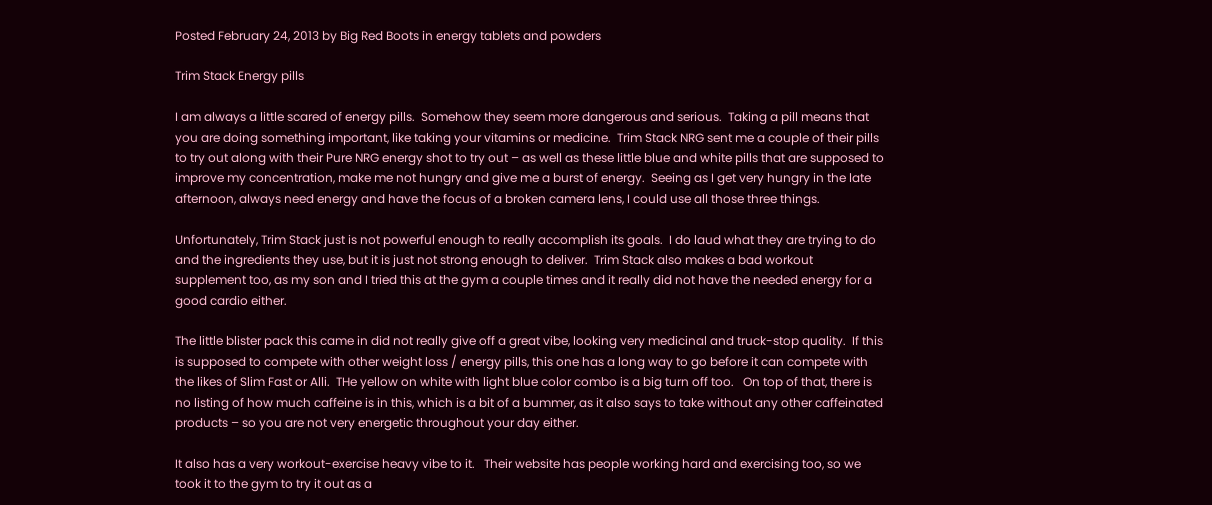Posted February 24, 2013 by Big Red Boots in energy tablets and powders

Trim Stack Energy pills

I am always a little scared of energy pills.  Somehow they seem more dangerous and serious.  Taking a pill means that you are doing something important, like taking your vitamins or medicine.  Trim Stack NRG sent me a couple of their pills to try out along with their Pure NRG energy shot to try out – as well as these little blue and white pills that are supposed to improve my concentration, make me not hungry and give me a burst of energy.  Seeing as I get very hungry in the late afternoon, always need energy and have the focus of a broken camera lens, I could use all those three things.

Unfortunately, Trim Stack just is not powerful enough to really accomplish its goals.  I do laud what they are trying to do and the ingredients they use, but it is just not strong enough to deliver.  Trim Stack also makes a bad workout supplement too, as my son and I tried this at the gym a couple times and it really did not have the needed energy for a good cardio either.

The little blister pack this came in did not really give off a great vibe, looking very medicinal and truck-stop quality.  If this is supposed to compete with other weight loss / energy pills, this one has a long way to go before it can compete with the likes of Slim Fast or Alli.  THe yellow on white with light blue color combo is a big turn off too.   On top of that, there is no listing of how much caffeine is in this, which is a bit of a bummer, as it also says to take without any other caffeinated products – so you are not very energetic throughout your day either.

It also has a very workout-exercise heavy vibe to it.   Their website has people working hard and exercising too, so we took it to the gym to try it out as a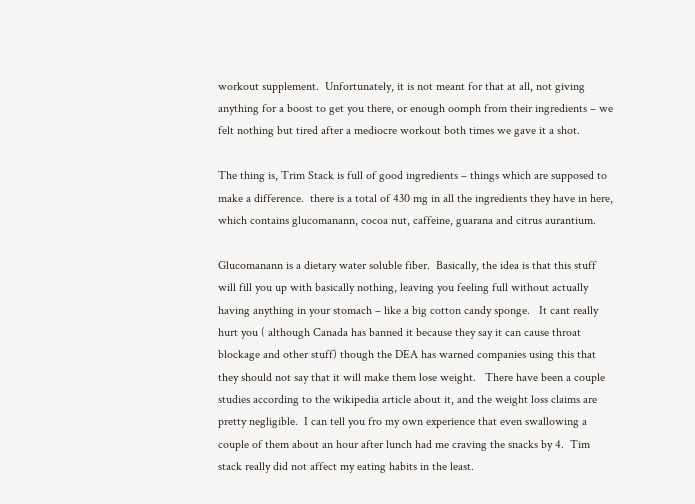workout supplement.  Unfortunately, it is not meant for that at all, not giving anything for a boost to get you there, or enough oomph from their ingredients – we felt nothing but tired after a mediocre workout both times we gave it a shot.

The thing is, Trim Stack is full of good ingredients – things which are supposed to make a difference.  there is a total of 430 mg in all the ingredients they have in here, which contains glucomanann, cocoa nut, caffeine, guarana and citrus aurantium.

Glucomanann is a dietary water soluble fiber.  Basically, the idea is that this stuff will fill you up with basically nothing, leaving you feeling full without actually having anything in your stomach – like a big cotton candy sponge.   It cant really hurt you ( although Canada has banned it because they say it can cause throat blockage and other stuff) though the DEA has warned companies using this that they should not say that it will make them lose weight.   There have been a couple studies according to the wikipedia article about it, and the weight loss claims are pretty negligible.  I can tell you fro my own experience that even swallowing a couple of them about an hour after lunch had me craving the snacks by 4.  Tim stack really did not affect my eating habits in the least.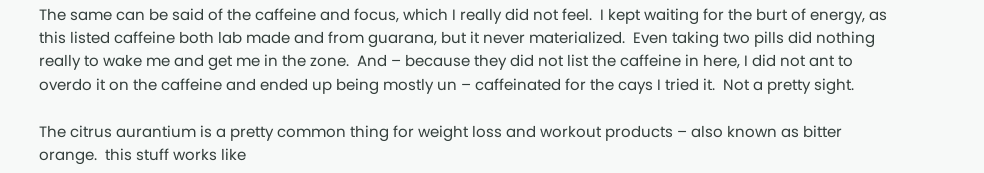The same can be said of the caffeine and focus, which I really did not feel.  I kept waiting for the burt of energy, as this listed caffeine both lab made and from guarana, but it never materialized.  Even taking two pills did nothing really to wake me and get me in the zone.  And – because they did not list the caffeine in here, I did not ant to overdo it on the caffeine and ended up being mostly un – caffeinated for the cays I tried it.  Not a pretty sight.

The citrus aurantium is a pretty common thing for weight loss and workout products – also known as bitter orange.  this stuff works like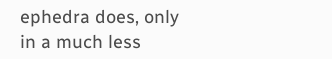ephedra does, only in a much less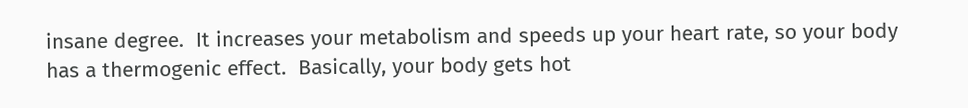insane degree.  It increases your metabolism and speeds up your heart rate, so your body has a thermogenic effect.  Basically, your body gets hot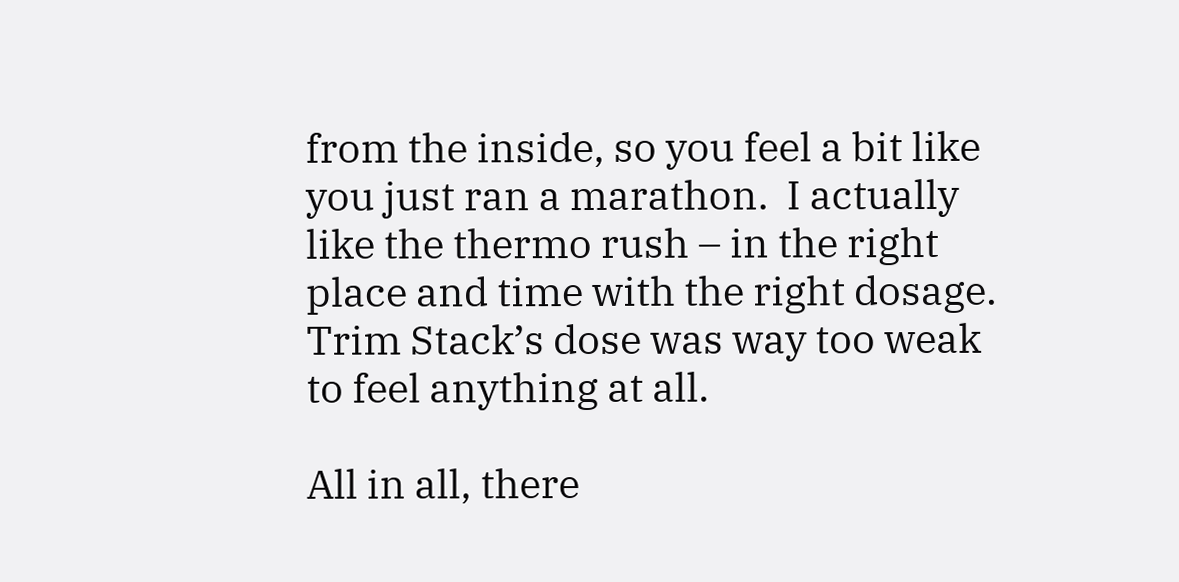from the inside, so you feel a bit like you just ran a marathon.  I actually like the thermo rush – in the right place and time with the right dosage.  Trim Stack’s dose was way too weak to feel anything at all.

All in all, there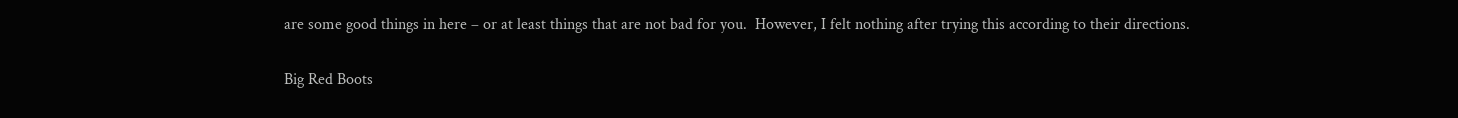are some good things in here – or at least things that are not bad for you.  However, I felt nothing after trying this according to their directions.

Big Red Boots